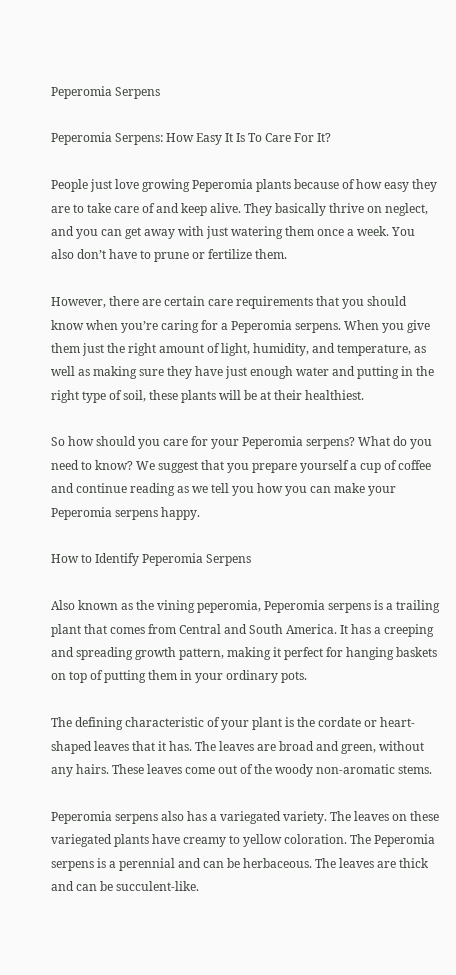Peperomia Serpens

Peperomia Serpens: How Easy It Is To Care For It?

People just love growing Peperomia plants because of how easy they are to take care of and keep alive. They basically thrive on neglect, and you can get away with just watering them once a week. You also don’t have to prune or fertilize them.

However, there are certain care requirements that you should know when you’re caring for a Peperomia serpens. When you give them just the right amount of light, humidity, and temperature, as well as making sure they have just enough water and putting in the right type of soil, these plants will be at their healthiest.

So how should you care for your Peperomia serpens? What do you need to know? We suggest that you prepare yourself a cup of coffee and continue reading as we tell you how you can make your Peperomia serpens happy.

How to Identify Peperomia Serpens

Also known as the vining peperomia, Peperomia serpens is a trailing plant that comes from Central and South America. It has a creeping and spreading growth pattern, making it perfect for hanging baskets on top of putting them in your ordinary pots.

The defining characteristic of your plant is the cordate or heart-shaped leaves that it has. The leaves are broad and green, without any hairs. These leaves come out of the woody non-aromatic stems.

Peperomia serpens also has a variegated variety. The leaves on these variegated plants have creamy to yellow coloration. The Peperomia serpens is a perennial and can be herbaceous. The leaves are thick and can be succulent-like.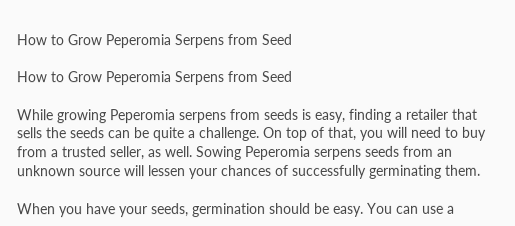How to Grow Peperomia Serpens from Seed

How to Grow Peperomia Serpens from Seed

While growing Peperomia serpens from seeds is easy, finding a retailer that sells the seeds can be quite a challenge. On top of that, you will need to buy from a trusted seller, as well. Sowing Peperomia serpens seeds from an unknown source will lessen your chances of successfully germinating them.

When you have your seeds, germination should be easy. You can use a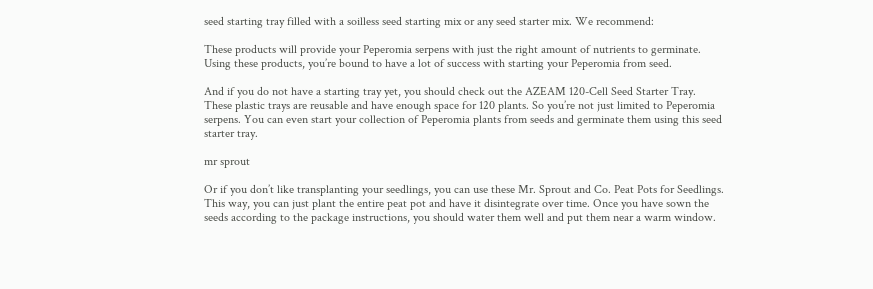seed starting tray filled with a soilless seed starting mix or any seed starter mix. We recommend:

These products will provide your Peperomia serpens with just the right amount of nutrients to germinate. Using these products, you’re bound to have a lot of success with starting your Peperomia from seed.

And if you do not have a starting tray yet, you should check out the AZEAM 120-Cell Seed Starter Tray. These plastic trays are reusable and have enough space for 120 plants. So you’re not just limited to Peperomia serpens. You can even start your collection of Peperomia plants from seeds and germinate them using this seed starter tray.

mr sprout

Or if you don’t like transplanting your seedlings, you can use these Mr. Sprout and Co. Peat Pots for Seedlings. This way, you can just plant the entire peat pot and have it disintegrate over time. Once you have sown the seeds according to the package instructions, you should water them well and put them near a warm window.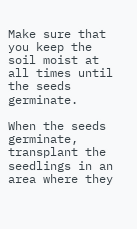Make sure that you keep the soil moist at all times until the seeds germinate.

When the seeds germinate, transplant the seedlings in an area where they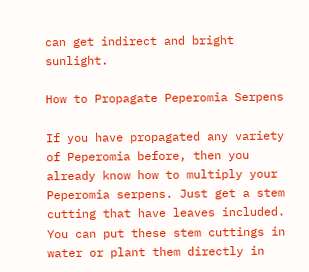can get indirect and bright sunlight.

How to Propagate Peperomia Serpens

If you have propagated any variety of Peperomia before, then you already know how to multiply your Peperomia serpens. Just get a stem cutting that have leaves included. You can put these stem cuttings in water or plant them directly in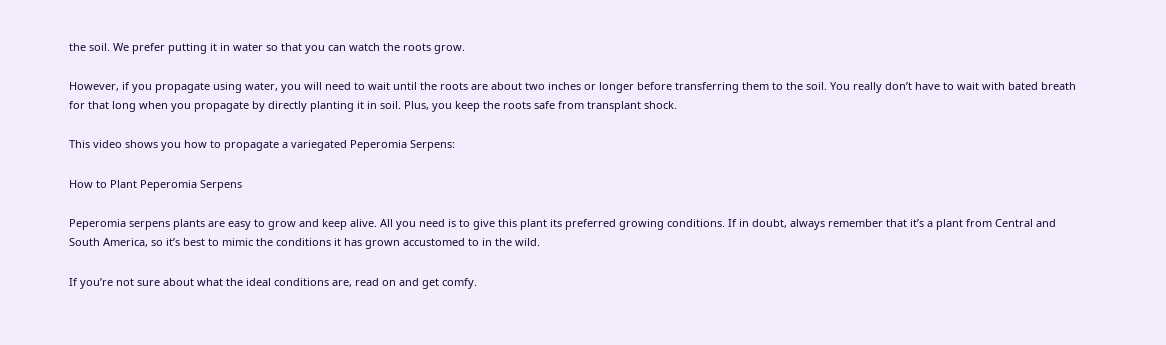the soil. We prefer putting it in water so that you can watch the roots grow.

However, if you propagate using water, you will need to wait until the roots are about two inches or longer before transferring them to the soil. You really don’t have to wait with bated breath for that long when you propagate by directly planting it in soil. Plus, you keep the roots safe from transplant shock.

This video shows you how to propagate a variegated Peperomia Serpens:

How to Plant Peperomia Serpens

Peperomia serpens plants are easy to grow and keep alive. All you need is to give this plant its preferred growing conditions. If in doubt, always remember that it’s a plant from Central and South America, so it’s best to mimic the conditions it has grown accustomed to in the wild.

If you’re not sure about what the ideal conditions are, read on and get comfy.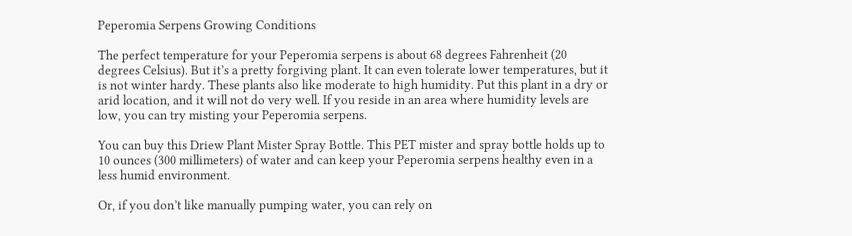Peperomia Serpens Growing Conditions

The perfect temperature for your Peperomia serpens is about 68 degrees Fahrenheit (20 degrees Celsius). But it’s a pretty forgiving plant. It can even tolerate lower temperatures, but it is not winter hardy. These plants also like moderate to high humidity. Put this plant in a dry or arid location, and it will not do very well. If you reside in an area where humidity levels are low, you can try misting your Peperomia serpens.

You can buy this Driew Plant Mister Spray Bottle. This PET mister and spray bottle holds up to 10 ounces (300 millimeters) of water and can keep your Peperomia serpens healthy even in a less humid environment.

Or, if you don’t like manually pumping water, you can rely on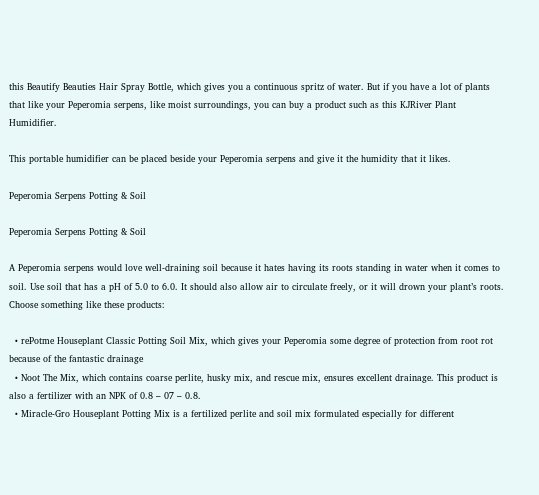this Beautify Beauties Hair Spray Bottle, which gives you a continuous spritz of water. But if you have a lot of plants that like your Peperomia serpens, like moist surroundings, you can buy a product such as this KJRiver Plant Humidifier.

This portable humidifier can be placed beside your Peperomia serpens and give it the humidity that it likes.

Peperomia Serpens Potting & Soil

Peperomia Serpens Potting & Soil

A Peperomia serpens would love well-draining soil because it hates having its roots standing in water when it comes to soil. Use soil that has a pH of 5.0 to 6.0. It should also allow air to circulate freely, or it will drown your plant’s roots. Choose something like these products:

  • rePotme Houseplant Classic Potting Soil Mix, which gives your Peperomia some degree of protection from root rot because of the fantastic drainage
  • Noot The Mix, which contains coarse perlite, husky mix, and rescue mix, ensures excellent drainage. This product is also a fertilizer with an NPK of 0.8 – 07 – 0.8.
  • Miracle-Gro Houseplant Potting Mix is a fertilized perlite and soil mix formulated especially for different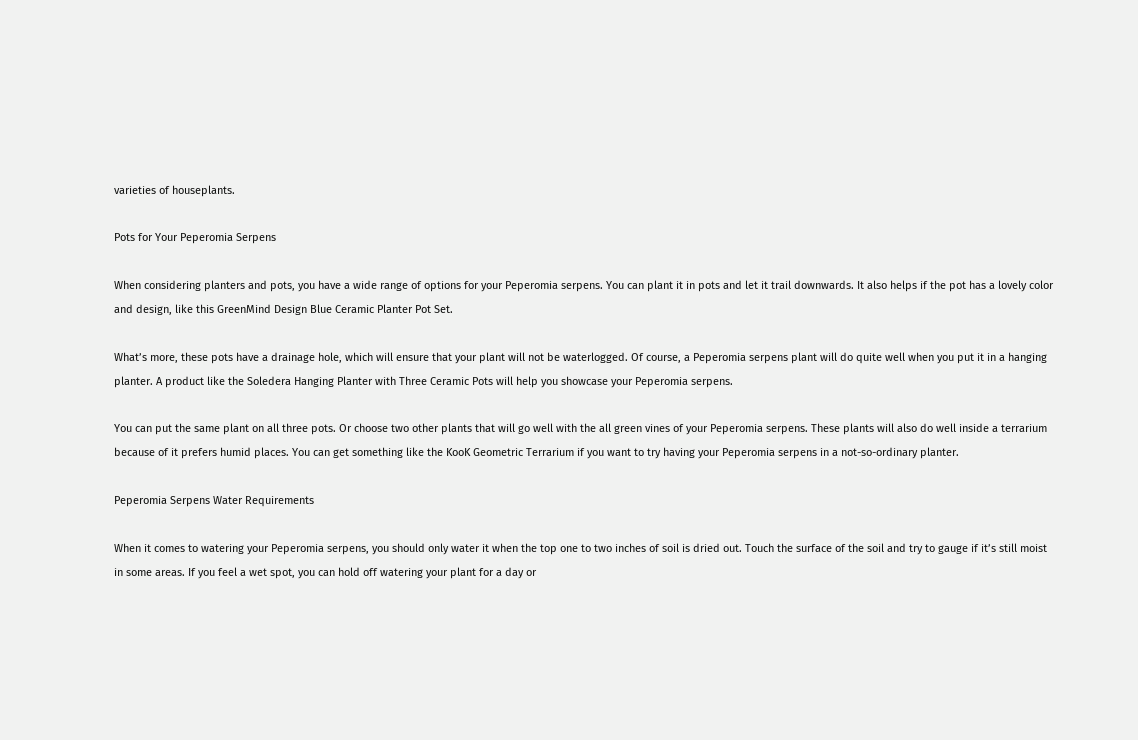varieties of houseplants.

Pots for Your Peperomia Serpens

When considering planters and pots, you have a wide range of options for your Peperomia serpens. You can plant it in pots and let it trail downwards. It also helps if the pot has a lovely color and design, like this GreenMind Design Blue Ceramic Planter Pot Set.

What’s more, these pots have a drainage hole, which will ensure that your plant will not be waterlogged. Of course, a Peperomia serpens plant will do quite well when you put it in a hanging planter. A product like the Soledera Hanging Planter with Three Ceramic Pots will help you showcase your Peperomia serpens.

You can put the same plant on all three pots. Or choose two other plants that will go well with the all green vines of your Peperomia serpens. These plants will also do well inside a terrarium because of it prefers humid places. You can get something like the KooK Geometric Terrarium if you want to try having your Peperomia serpens in a not-so-ordinary planter.

Peperomia Serpens Water Requirements

When it comes to watering your Peperomia serpens, you should only water it when the top one to two inches of soil is dried out. Touch the surface of the soil and try to gauge if it’s still moist in some areas. If you feel a wet spot, you can hold off watering your plant for a day or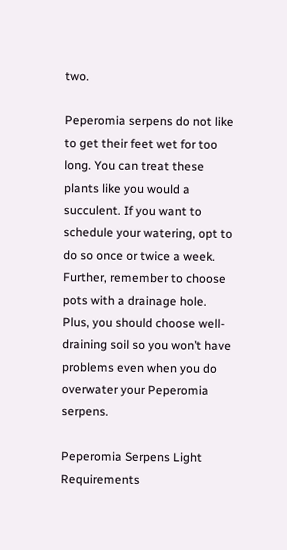two.

Peperomia serpens do not like to get their feet wet for too long. You can treat these plants like you would a succulent. If you want to schedule your watering, opt to do so once or twice a week. Further, remember to choose pots with a drainage hole. Plus, you should choose well-draining soil so you won’t have problems even when you do overwater your Peperomia serpens.

Peperomia Serpens Light Requirements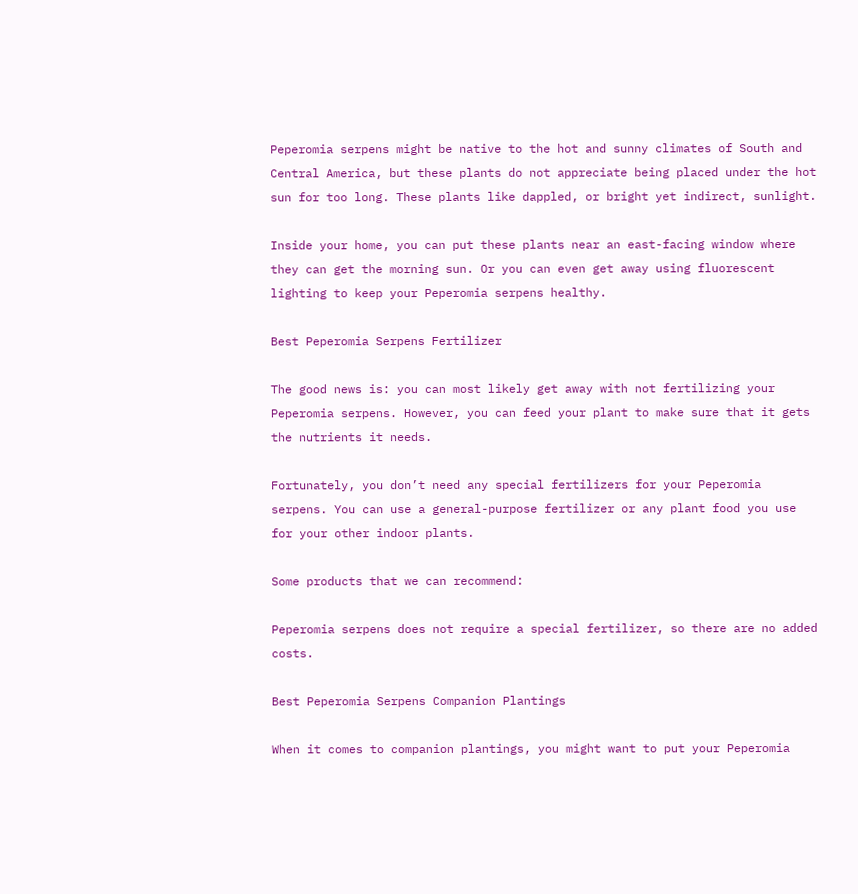Peperomia serpens might be native to the hot and sunny climates of South and Central America, but these plants do not appreciate being placed under the hot sun for too long. These plants like dappled, or bright yet indirect, sunlight.

Inside your home, you can put these plants near an east-facing window where they can get the morning sun. Or you can even get away using fluorescent lighting to keep your Peperomia serpens healthy.

Best Peperomia Serpens Fertilizer

The good news is: you can most likely get away with not fertilizing your Peperomia serpens. However, you can feed your plant to make sure that it gets the nutrients it needs.

Fortunately, you don’t need any special fertilizers for your Peperomia serpens. You can use a general-purpose fertilizer or any plant food you use for your other indoor plants.

Some products that we can recommend:

Peperomia serpens does not require a special fertilizer, so there are no added costs.

Best Peperomia Serpens Companion Plantings

When it comes to companion plantings, you might want to put your Peperomia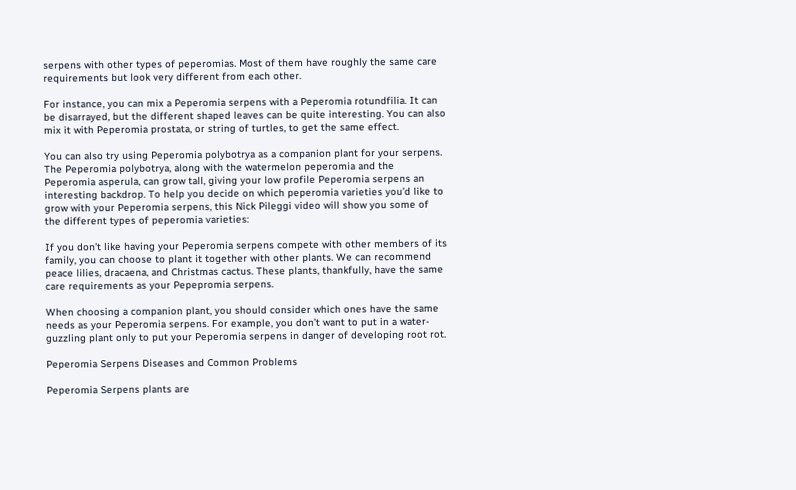serpens with other types of peperomias. Most of them have roughly the same care requirements but look very different from each other.

For instance, you can mix a Peperomia serpens with a Peperomia rotundfilia. It can be disarrayed, but the different shaped leaves can be quite interesting. You can also mix it with Peperomia prostata, or string of turtles, to get the same effect.

You can also try using Peperomia polybotrya as a companion plant for your serpens. The Peperomia polybotrya, along with the watermelon peperomia and the Peperomia asperula, can grow tall, giving your low profile Peperomia serpens an interesting backdrop. To help you decide on which peperomia varieties you’d like to grow with your Peperomia serpens, this Nick Pileggi video will show you some of the different types of peperomia varieties:

If you don’t like having your Peperomia serpens compete with other members of its family, you can choose to plant it together with other plants. We can recommend peace lilies, dracaena, and Christmas cactus. These plants, thankfully, have the same care requirements as your Pepepromia serpens.

When choosing a companion plant, you should consider which ones have the same needs as your Peperomia serpens. For example, you don’t want to put in a water-guzzling plant only to put your Peperomia serpens in danger of developing root rot.

Peperomia Serpens Diseases and Common Problems

Peperomia Serpens plants are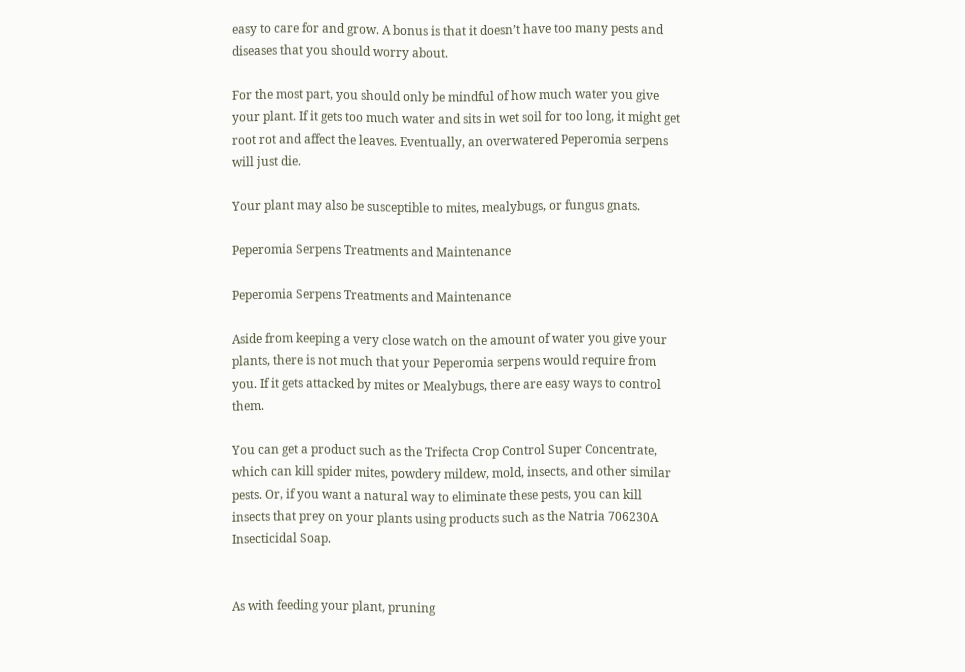easy to care for and grow. A bonus is that it doesn’t have too many pests and diseases that you should worry about.

For the most part, you should only be mindful of how much water you give your plant. If it gets too much water and sits in wet soil for too long, it might get root rot and affect the leaves. Eventually, an overwatered Peperomia serpens will just die.

Your plant may also be susceptible to mites, mealybugs, or fungus gnats.

Peperomia Serpens Treatments and Maintenance

Peperomia Serpens Treatments and Maintenance

Aside from keeping a very close watch on the amount of water you give your plants, there is not much that your Peperomia serpens would require from you. If it gets attacked by mites or Mealybugs, there are easy ways to control them.

You can get a product such as the Trifecta Crop Control Super Concentrate, which can kill spider mites, powdery mildew, mold, insects, and other similar pests. Or, if you want a natural way to eliminate these pests, you can kill insects that prey on your plants using products such as the Natria 706230A Insecticidal Soap.


As with feeding your plant, pruning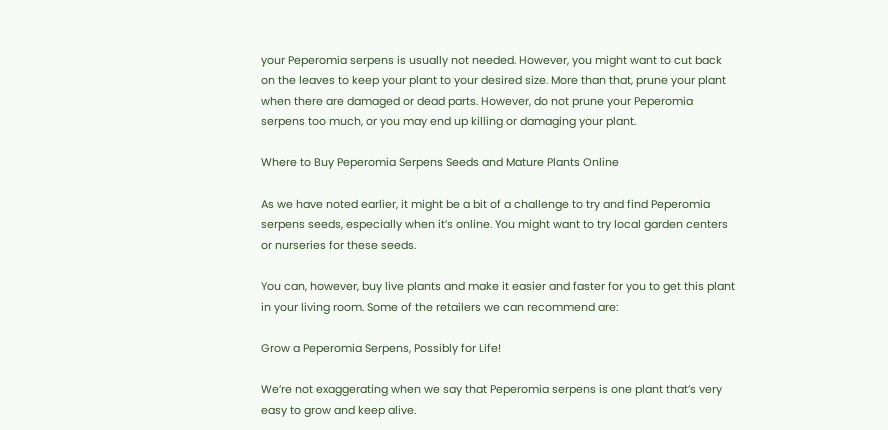your Peperomia serpens is usually not needed. However, you might want to cut back on the leaves to keep your plant to your desired size. More than that, prune your plant when there are damaged or dead parts. However, do not prune your Peperomia serpens too much, or you may end up killing or damaging your plant.

Where to Buy Peperomia Serpens Seeds and Mature Plants Online

As we have noted earlier, it might be a bit of a challenge to try and find Peperomia serpens seeds, especially when it’s online. You might want to try local garden centers or nurseries for these seeds.

You can, however, buy live plants and make it easier and faster for you to get this plant in your living room. Some of the retailers we can recommend are:

Grow a Peperomia Serpens, Possibly for Life!

We’re not exaggerating when we say that Peperomia serpens is one plant that’s very easy to grow and keep alive.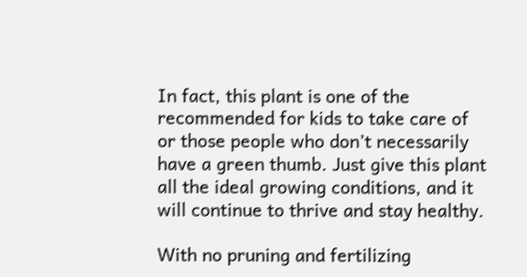In fact, this plant is one of the recommended for kids to take care of or those people who don’t necessarily have a green thumb. Just give this plant all the ideal growing conditions, and it will continue to thrive and stay healthy.

With no pruning and fertilizing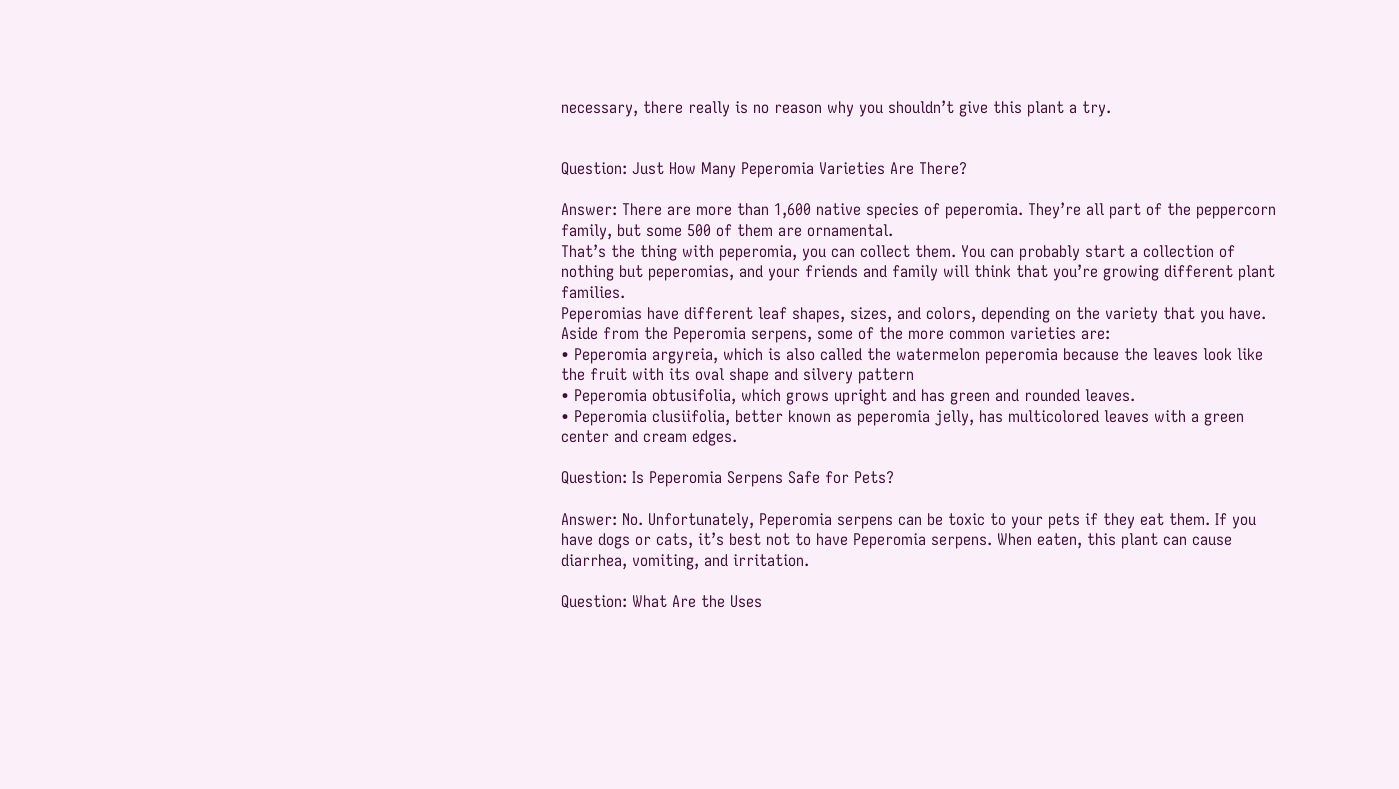necessary, there really is no reason why you shouldn’t give this plant a try.


Question: Just How Many Peperomia Varieties Are There?

Answer: There are more than 1,600 native species of peperomia. They’re all part of the peppercorn family, but some 500 of them are ornamental.
That’s the thing with peperomia, you can collect them. You can probably start a collection of nothing but peperomias, and your friends and family will think that you’re growing different plant families.
Peperomias have different leaf shapes, sizes, and colors, depending on the variety that you have.
Aside from the Peperomia serpens, some of the more common varieties are:
• Peperomia argyreia, which is also called the watermelon peperomia because the leaves look like the fruit with its oval shape and silvery pattern
• Peperomia obtusifolia, which grows upright and has green and rounded leaves.
• Peperomia clusiifolia, better known as peperomia jelly, has multicolored leaves with a green center and cream edges.

Question: Is Peperomia Serpens Safe for Pets?

Answer: No. Unfortunately, Peperomia serpens can be toxic to your pets if they eat them. If you have dogs or cats, it’s best not to have Peperomia serpens. When eaten, this plant can cause diarrhea, vomiting, and irritation.

Question: What Are the Uses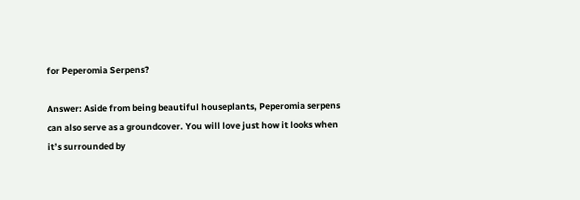for Peperomia Serpens?

Answer: Aside from being beautiful houseplants, Peperomia serpens can also serve as a groundcover. You will love just how it looks when it’s surrounded by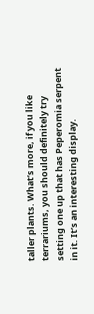taller plants. What’s more, if you like terrariums, you should definitely try setting one up that has Peperomia serpent in it. It’s an interesting display.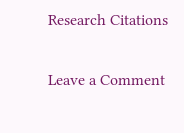Research Citations

Leave a Comment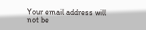Your email address will not be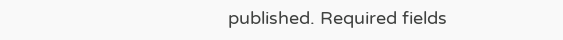published. Required fields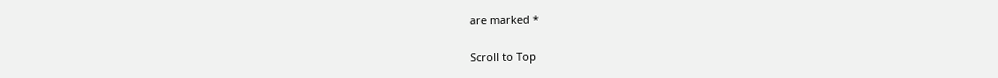are marked *

Scroll to Top